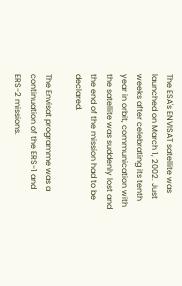The ESA's ENVISAT satellite was launched on March 1, 2002. Just weeks after celebrating its tenth year in orbit, communication with the satellite was suddenly lost and the end of the mission had to be declared.

The Envisat programme was a continuation of the ERS-1 and ERS-2 missions.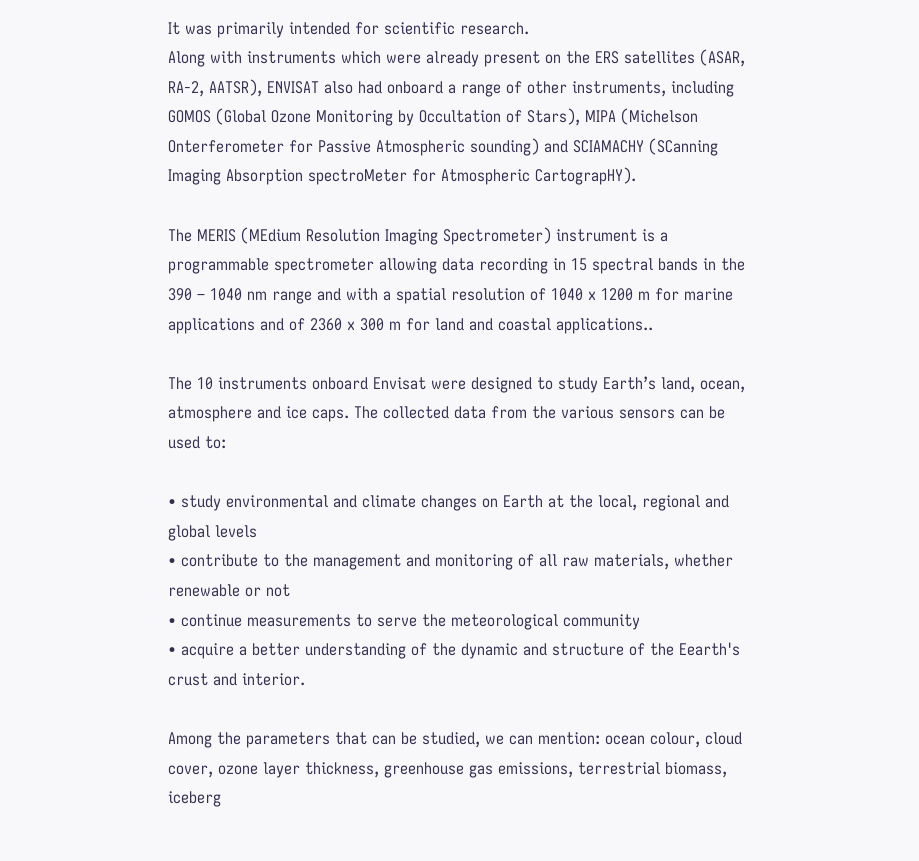It was primarily intended for scientific research.
Along with instruments which were already present on the ERS satellites (ASAR, RA-2, AATSR), ENVISAT also had onboard a range of other instruments, including GOMOS (Global Ozone Monitoring by Occultation of Stars), MIPA (Michelson Onterferometer for Passive Atmospheric sounding) and SCIAMACHY (SCanning Imaging Absorption spectroMeter for Atmospheric CartograpHY).

The MERIS (MEdium Resolution Imaging Spectrometer) instrument is a programmable spectrometer allowing data recording in 15 spectral bands in the 390 – 1040 nm range and with a spatial resolution of 1040 x 1200 m for marine applications and of 2360 x 300 m for land and coastal applications..

The 10 instruments onboard Envisat were designed to study Earth’s land, ocean, atmosphere and ice caps. The collected data from the various sensors can be used to:

• study environmental and climate changes on Earth at the local, regional and global levels
• contribute to the management and monitoring of all raw materials, whether renewable or not
• continue measurements to serve the meteorological community
• acquire a better understanding of the dynamic and structure of the Eearth's crust and interior.

Among the parameters that can be studied, we can mention: ocean colour, cloud cover, ozone layer thickness, greenhouse gas emissions, terrestrial biomass, iceberg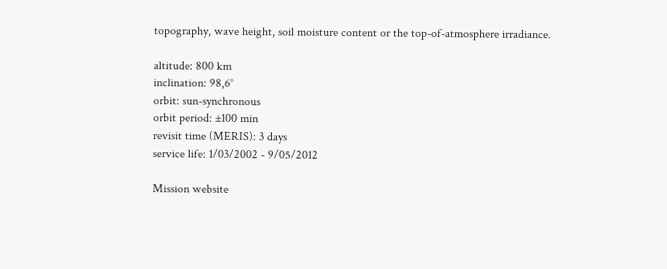topography, wave height, soil moisture content or the top-of-atmosphere irradiance.

altitude: 800 km
inclination: 98,6°
orbit: sun-synchronous
orbit period: ±100 min
revisit time (MERIS): 3 days
service life: 1/03/2002 - 9/05/2012

Mission website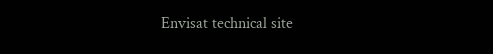Envisat technical site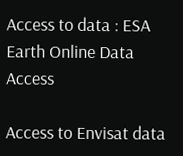Access to data : ESA Earth Online Data Access

Access to Envisat data